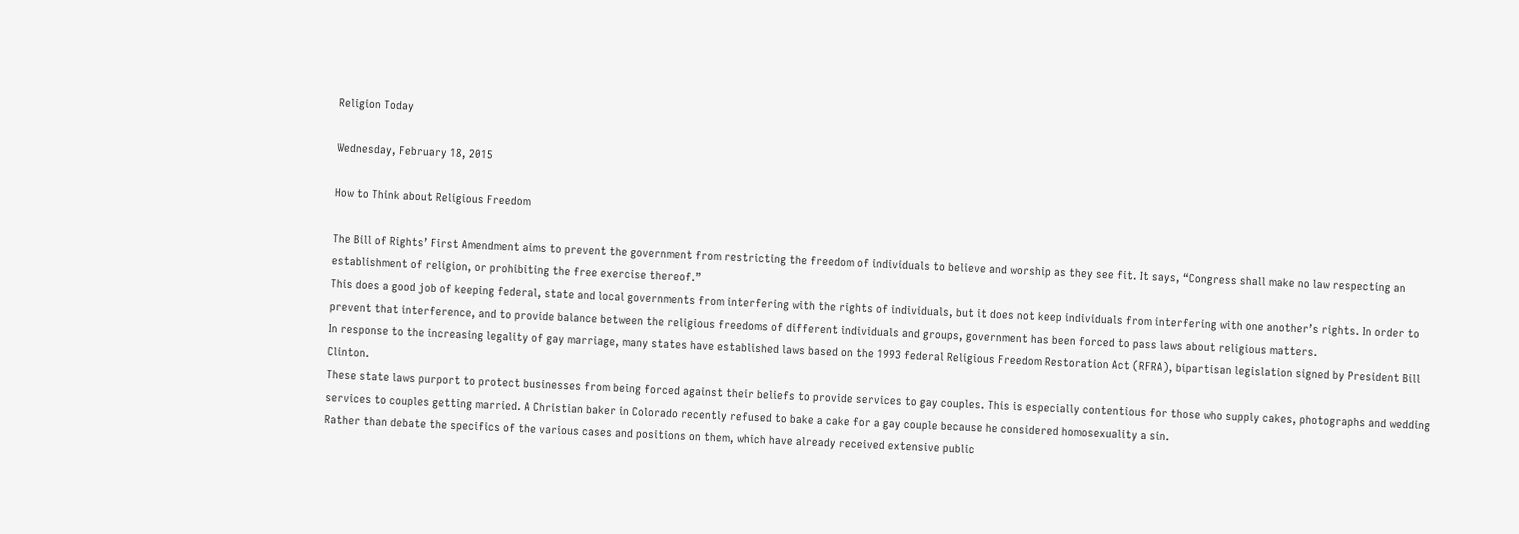Religion Today

Wednesday, February 18, 2015

How to Think about Religious Freedom

The Bill of Rights’ First Amendment aims to prevent the government from restricting the freedom of individuals to believe and worship as they see fit. It says, “Congress shall make no law respecting an establishment of religion, or prohibiting the free exercise thereof.”
This does a good job of keeping federal, state and local governments from interfering with the rights of individuals, but it does not keep individuals from interfering with one another’s rights. In order to prevent that interference, and to provide balance between the religious freedoms of different individuals and groups, government has been forced to pass laws about religious matters.
In response to the increasing legality of gay marriage, many states have established laws based on the 1993 federal Religious Freedom Restoration Act (RFRA), bipartisan legislation signed by President Bill Clinton.
These state laws purport to protect businesses from being forced against their beliefs to provide services to gay couples. This is especially contentious for those who supply cakes, photographs and wedding services to couples getting married. A Christian baker in Colorado recently refused to bake a cake for a gay couple because he considered homosexuality a sin.
Rather than debate the specifics of the various cases and positions on them, which have already received extensive public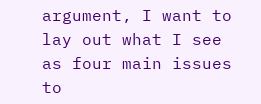argument, I want to lay out what I see as four main issues to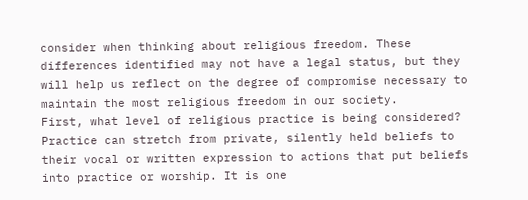consider when thinking about religious freedom. These differences identified may not have a legal status, but they will help us reflect on the degree of compromise necessary to maintain the most religious freedom in our society.
First, what level of religious practice is being considered? Practice can stretch from private, silently held beliefs to their vocal or written expression to actions that put beliefs into practice or worship. It is one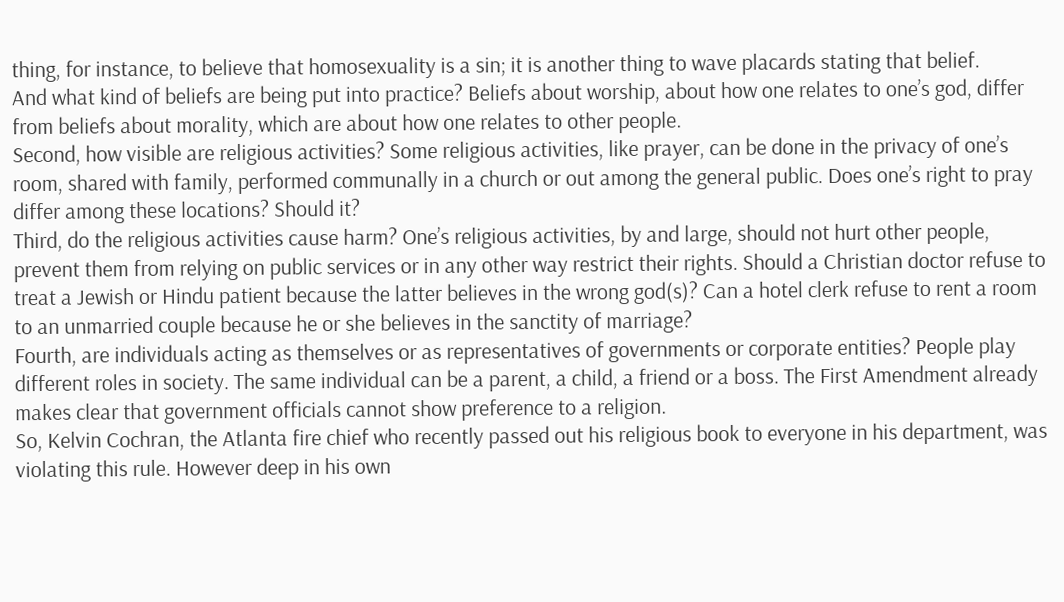thing, for instance, to believe that homosexuality is a sin; it is another thing to wave placards stating that belief.
And what kind of beliefs are being put into practice? Beliefs about worship, about how one relates to one’s god, differ from beliefs about morality, which are about how one relates to other people.
Second, how visible are religious activities? Some religious activities, like prayer, can be done in the privacy of one’s room, shared with family, performed communally in a church or out among the general public. Does one’s right to pray differ among these locations? Should it?
Third, do the religious activities cause harm? One’s religious activities, by and large, should not hurt other people, prevent them from relying on public services or in any other way restrict their rights. Should a Christian doctor refuse to treat a Jewish or Hindu patient because the latter believes in the wrong god(s)? Can a hotel clerk refuse to rent a room to an unmarried couple because he or she believes in the sanctity of marriage?
Fourth, are individuals acting as themselves or as representatives of governments or corporate entities? People play different roles in society. The same individual can be a parent, a child, a friend or a boss. The First Amendment already makes clear that government officials cannot show preference to a religion.
So, Kelvin Cochran, the Atlanta fire chief who recently passed out his religious book to everyone in his department, was violating this rule. However deep in his own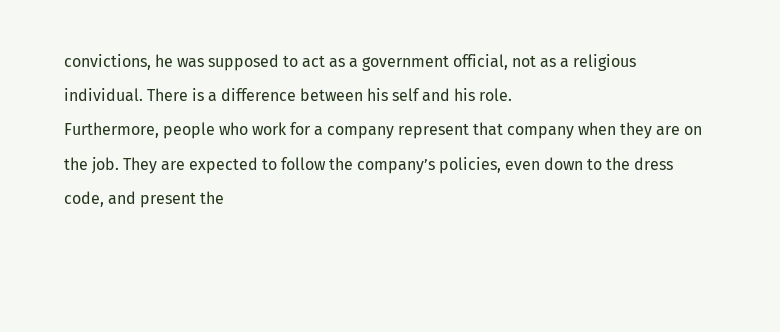convictions, he was supposed to act as a government official, not as a religious individual. There is a difference between his self and his role.
Furthermore, people who work for a company represent that company when they are on the job. They are expected to follow the company’s policies, even down to the dress code, and present the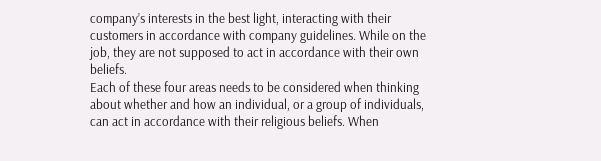company’s interests in the best light, interacting with their customers in accordance with company guidelines. While on the job, they are not supposed to act in accordance with their own beliefs.
Each of these four areas needs to be considered when thinking about whether and how an individual, or a group of individuals, can act in accordance with their religious beliefs. When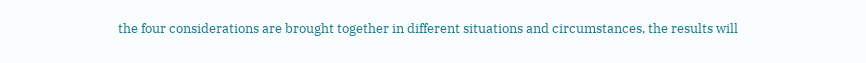the four considerations are brought together in different situations and circumstances, the results will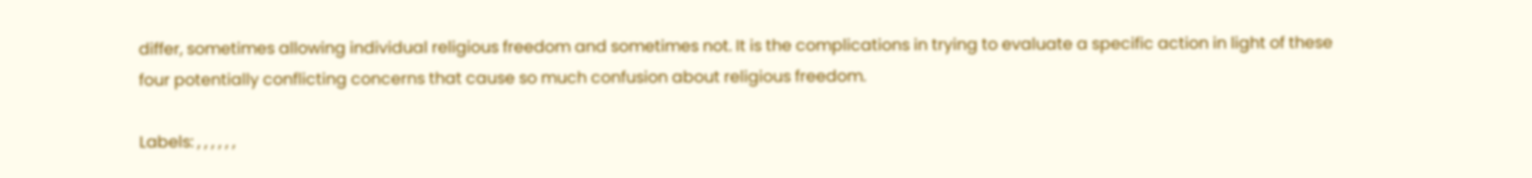differ, sometimes allowing individual religious freedom and sometimes not. It is the complications in trying to evaluate a specific action in light of these four potentially conflicting concerns that cause so much confusion about religious freedom.

Labels: , , , , , ,